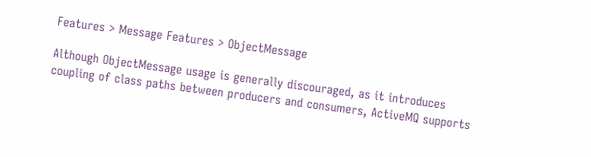Features > Message Features > ObjectMessage

Although ObjectMessage usage is generally discouraged, as it introduces coupling of class paths between producers and consumers, ActiveMQ supports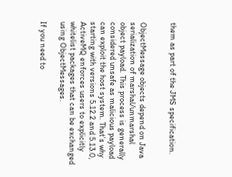them as part of the JMS specification.


ObjectMessage objects depend on Java serialization of marshal/unmarshal object payload. This process is generally considered unsafe as malicious payload can exploit the host system. That’s why starting with versions 5.12.2 and 5.13.0, ActiveMQ enforces users to explicitly whitelist packages that can be exchanged using ObjectMessages.

If you need to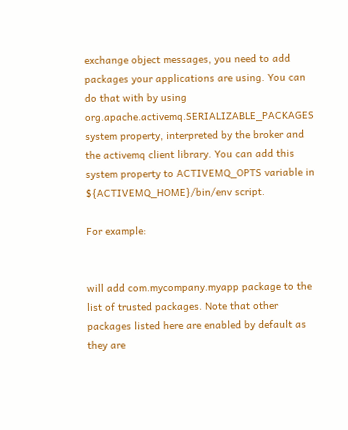exchange object messages, you need to add packages your applications are using. You can do that with by using org.apache.activemq.SERIALIZABLE_PACKAGES system property, interpreted by the broker and the activemq client library. You can add this system property to ACTIVEMQ_OPTS variable in ${ACTIVEMQ_HOME}/bin/env script.

For example:


will add com.mycompany.myapp package to the list of trusted packages. Note that other packages listed here are enabled by default as they are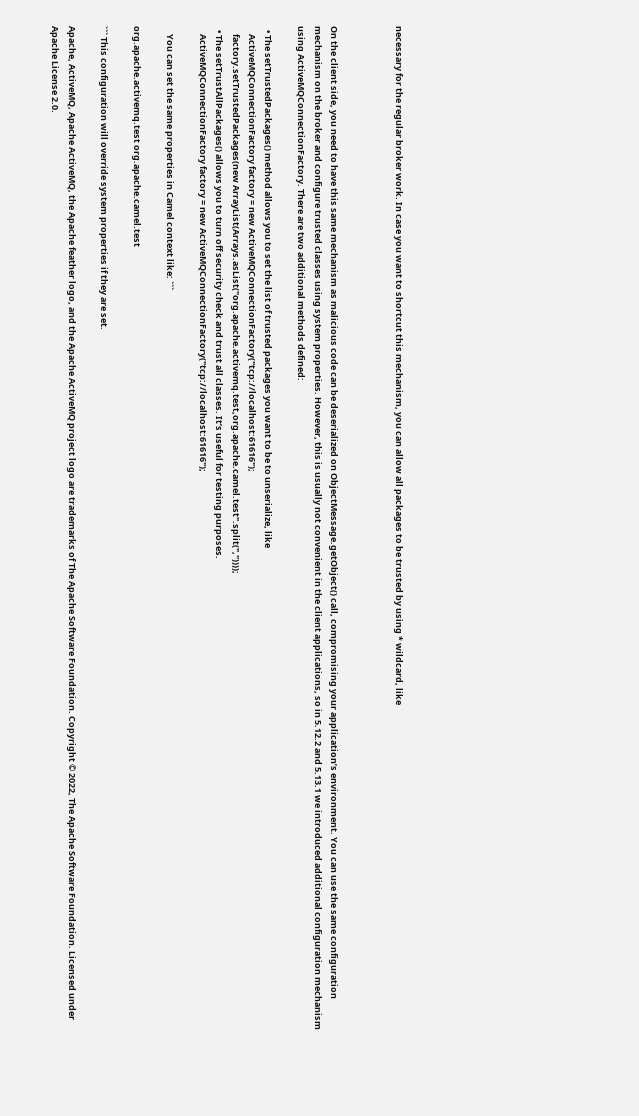necessary for the regular broker work. In case you want to shortcut this mechanism, you can allow all packages to be trusted by using * wildcard, like



On the client side, you need to have this same mechanism as malicious code can be deserialized on ObjectMessage.getObject() call, compromising your application’s environment. You can use the same configuration mechanism on the broker and configure trusted classes using system properties. However, this is usually not convenient in the client applications, so in 5.12.2 and 5.13.1 we introduced additional configuration mechanism using ActiveMQConnectionFactory. There are two additional methods defined:

  • The setTrustedPackages() method allows you to set the list of trusted packages you want to be to unserialize, like
    ActiveMQConnectionFactory factory = new ActiveMQConnectionFactory("tcp://localhost:61616");
    factory.setTrustedPackages(new ArrayList(Arrays.asList("org.apache.activemq.test,org.apache.camel.test".split(","))));
  • The setTrustAllPackages() allows you to turn off security check and trust all classes. It’s useful for testing purposes.
    ActiveMQConnectionFactory factory = new ActiveMQConnectionFactory("tcp://localhost:61616");

    You can set the same properties in Camel context like: ```

org.apache.activemq.test org.apache.camel.test

``` This configuration will override system properties if they are set.

Apache, ActiveMQ, Apache ActiveMQ, the Apache feather logo, and the Apache ActiveMQ project logo are trademarks of The Apache Software Foundation. Copyright © 2022, The Apache Software Foundation. Licensed under Apache License 2.0.